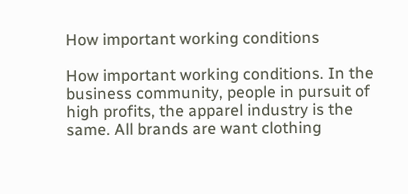How important working conditions

How important working conditions. In the business community, people in pursuit of high profits, the apparel industry is the same. All brands are want clothing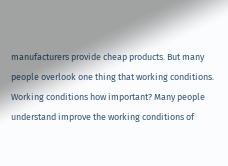manufacturers provide cheap products. But many people overlook one thing that working conditions. Working conditions how important? Many people understand improve the working conditions of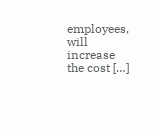employees, will increase the cost […]